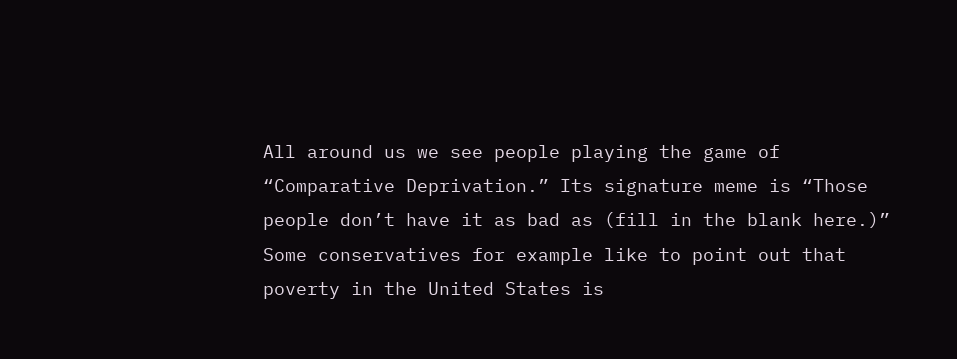All around us we see people playing the game of “Comparative Deprivation.” Its signature meme is “Those people don’t have it as bad as (fill in the blank here.)” Some conservatives for example like to point out that poverty in the United States is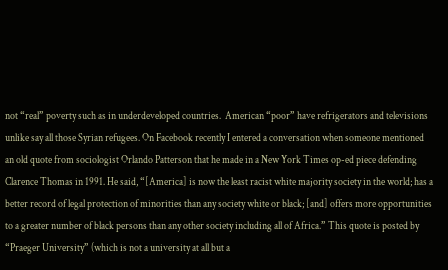not “real” poverty such as in underdeveloped countries.  American “poor” have refrigerators and televisions unlike say all those Syrian refugees. On Facebook recently I entered a conversation when someone mentioned an old quote from sociologist Orlando Patterson that he made in a New York Times op-ed piece defending Clarence Thomas in 1991. He said, “[America] is now the least racist white majority society in the world; has a better record of legal protection of minorities than any society white or black; [and] offers more opportunities to a greater number of black persons than any other society including all of Africa.” This quote is posted by “Praeger University” (which is not a university at all but a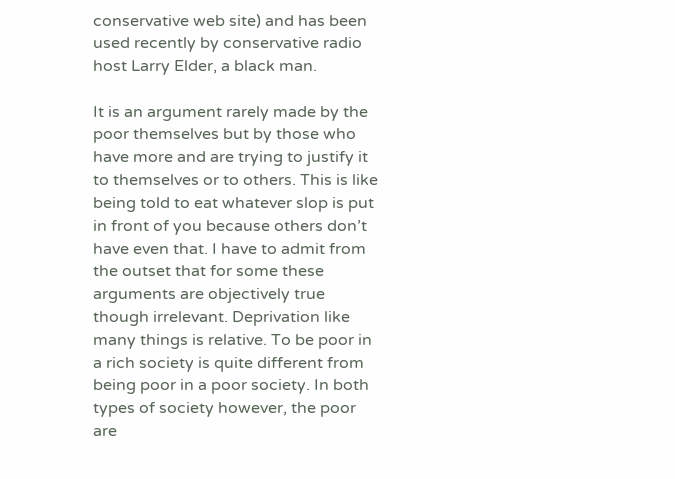conservative web site) and has been used recently by conservative radio host Larry Elder, a black man.

It is an argument rarely made by the poor themselves but by those who have more and are trying to justify it to themselves or to others. This is like being told to eat whatever slop is put in front of you because others don’t have even that. I have to admit from the outset that for some these arguments are objectively true though irrelevant. Deprivation like many things is relative. To be poor in a rich society is quite different from being poor in a poor society. In both types of society however, the poor are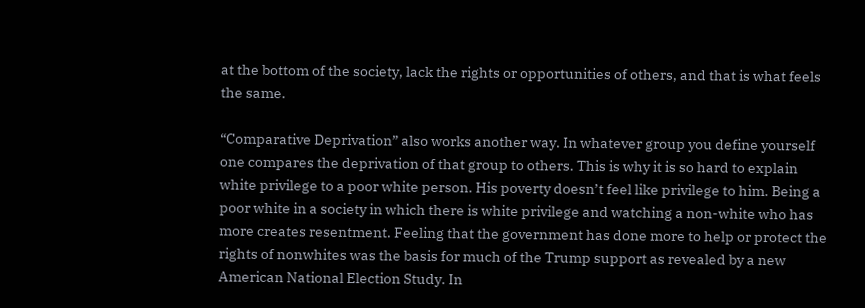at the bottom of the society, lack the rights or opportunities of others, and that is what feels the same.

“Comparative Deprivation” also works another way. In whatever group you define yourself one compares the deprivation of that group to others. This is why it is so hard to explain white privilege to a poor white person. His poverty doesn’t feel like privilege to him. Being a poor white in a society in which there is white privilege and watching a non-white who has more creates resentment. Feeling that the government has done more to help or protect the rights of nonwhites was the basis for much of the Trump support as revealed by a new American National Election Study. In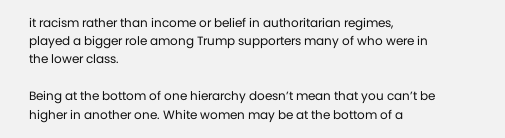it racism rather than income or belief in authoritarian regimes, played a bigger role among Trump supporters many of who were in the lower class.

Being at the bottom of one hierarchy doesn’t mean that you can’t be higher in another one. White women may be at the bottom of a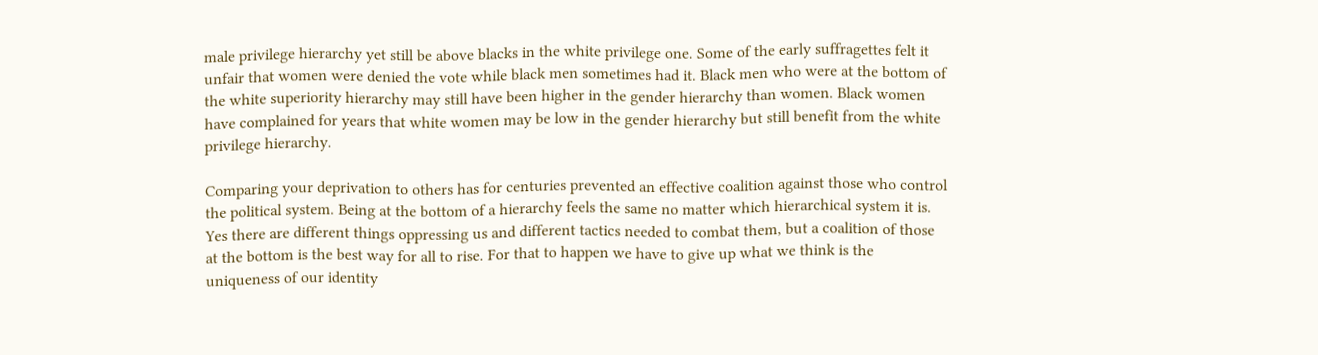male privilege hierarchy yet still be above blacks in the white privilege one. Some of the early suffragettes felt it unfair that women were denied the vote while black men sometimes had it. Black men who were at the bottom of the white superiority hierarchy may still have been higher in the gender hierarchy than women. Black women have complained for years that white women may be low in the gender hierarchy but still benefit from the white privilege hierarchy.

Comparing your deprivation to others has for centuries prevented an effective coalition against those who control the political system. Being at the bottom of a hierarchy feels the same no matter which hierarchical system it is. Yes there are different things oppressing us and different tactics needed to combat them, but a coalition of those at the bottom is the best way for all to rise. For that to happen we have to give up what we think is the uniqueness of our identity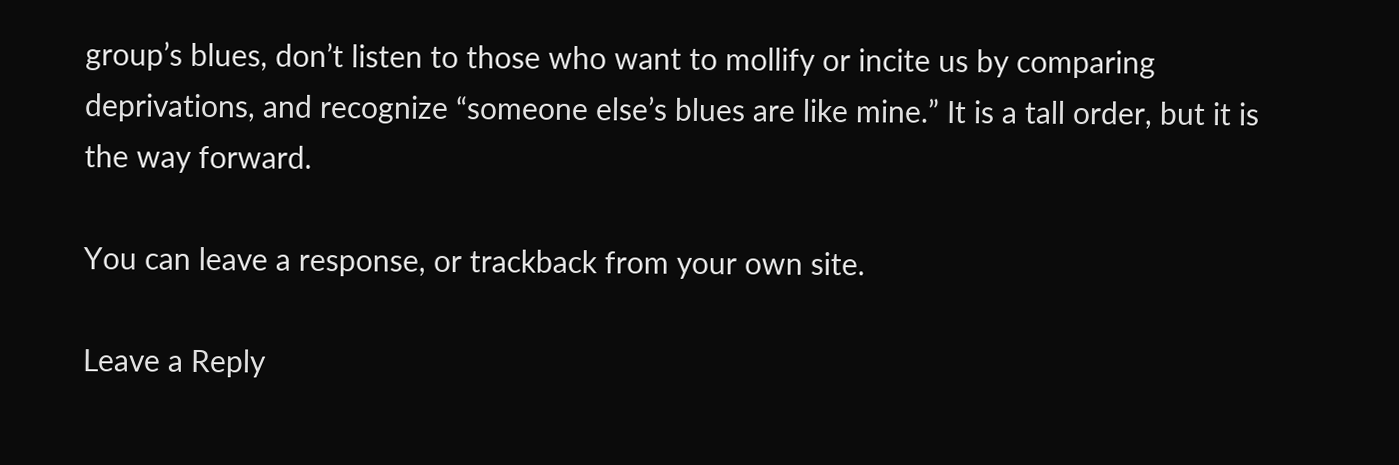group’s blues, don’t listen to those who want to mollify or incite us by comparing deprivations, and recognize “someone else’s blues are like mine.” It is a tall order, but it is the way forward.

You can leave a response, or trackback from your own site.

Leave a Reply